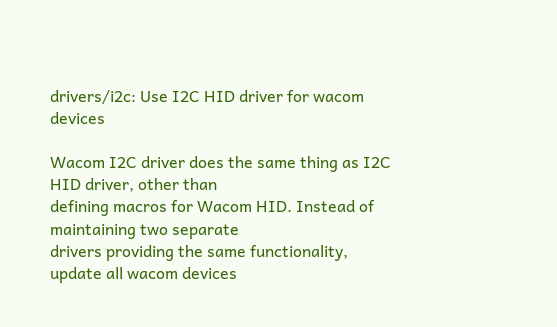drivers/i2c: Use I2C HID driver for wacom devices

Wacom I2C driver does the same thing as I2C HID driver, other than
defining macros for Wacom HID. Instead of maintaining two separate
drivers providing the same functionality, update all wacom devices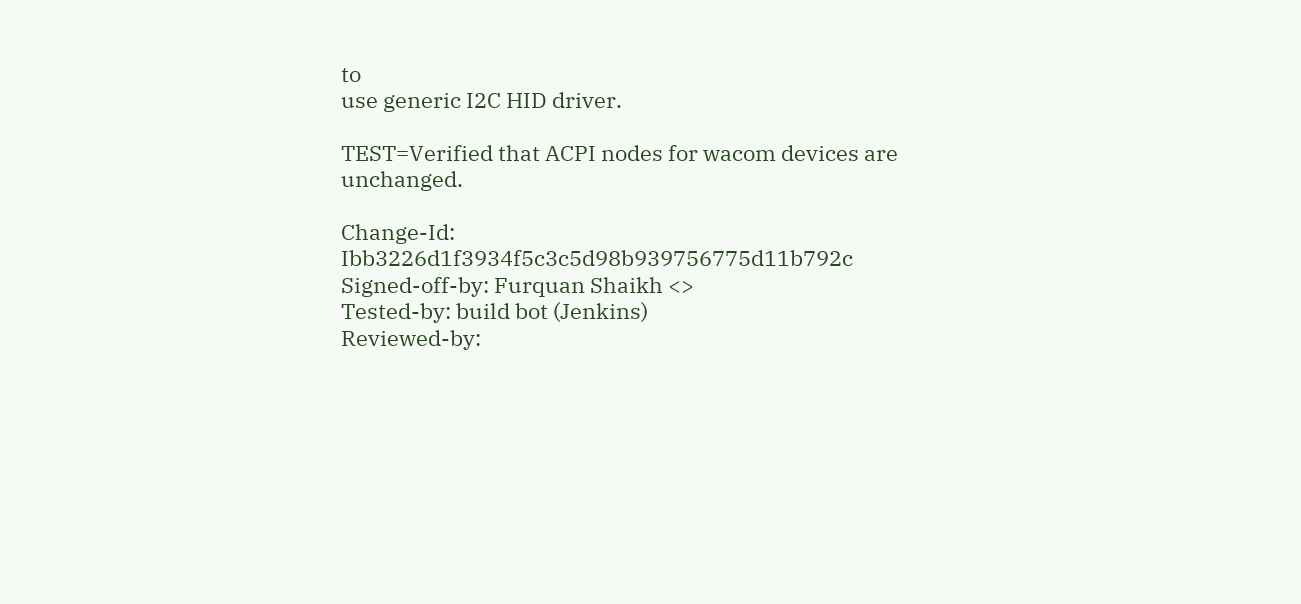to
use generic I2C HID driver.

TEST=Verified that ACPI nodes for wacom devices are unchanged.

Change-Id: Ibb3226d1f3934f5c3c5d98b939756775d11b792c
Signed-off-by: Furquan Shaikh <>
Tested-by: build bot (Jenkins)
Reviewed-by: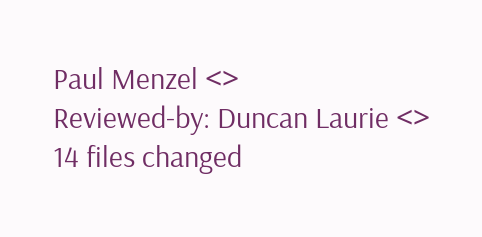Paul Menzel <>
Reviewed-by: Duncan Laurie <>
14 files changed